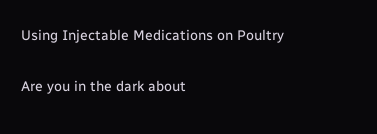Using Injectable Medications on Poultry

Are you in the dark about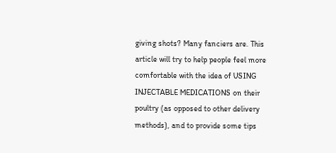giving shots? Many fanciers are. This article will try to help people feel more comfortable with the idea of USING INJECTABLE MEDICATIONS on their poultry (as opposed to other delivery methods), and to provide some tips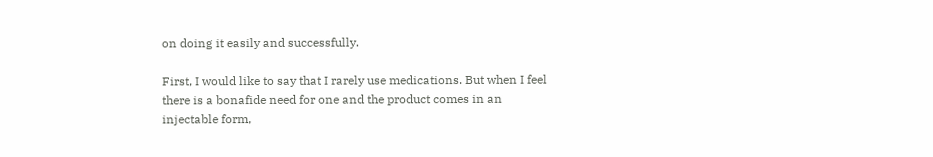on doing it easily and successfully.

First, I would like to say that I rarely use medications. But when I feel there is a bonafide need for one and the product comes in an injectable form,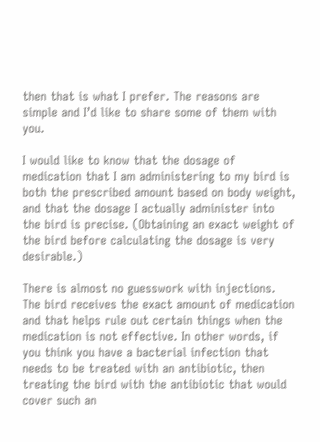then that is what I prefer. The reasons are simple and I’d like to share some of them with you.

I would like to know that the dosage of medication that I am administering to my bird is both the prescribed amount based on body weight, and that the dosage I actually administer into the bird is precise. (Obtaining an exact weight of the bird before calculating the dosage is very desirable.)

There is almost no guesswork with injections. The bird receives the exact amount of medication and that helps rule out certain things when the medication is not effective. In other words, if you think you have a bacterial infection that needs to be treated with an antibiotic, then treating the bird with the antibiotic that would cover such an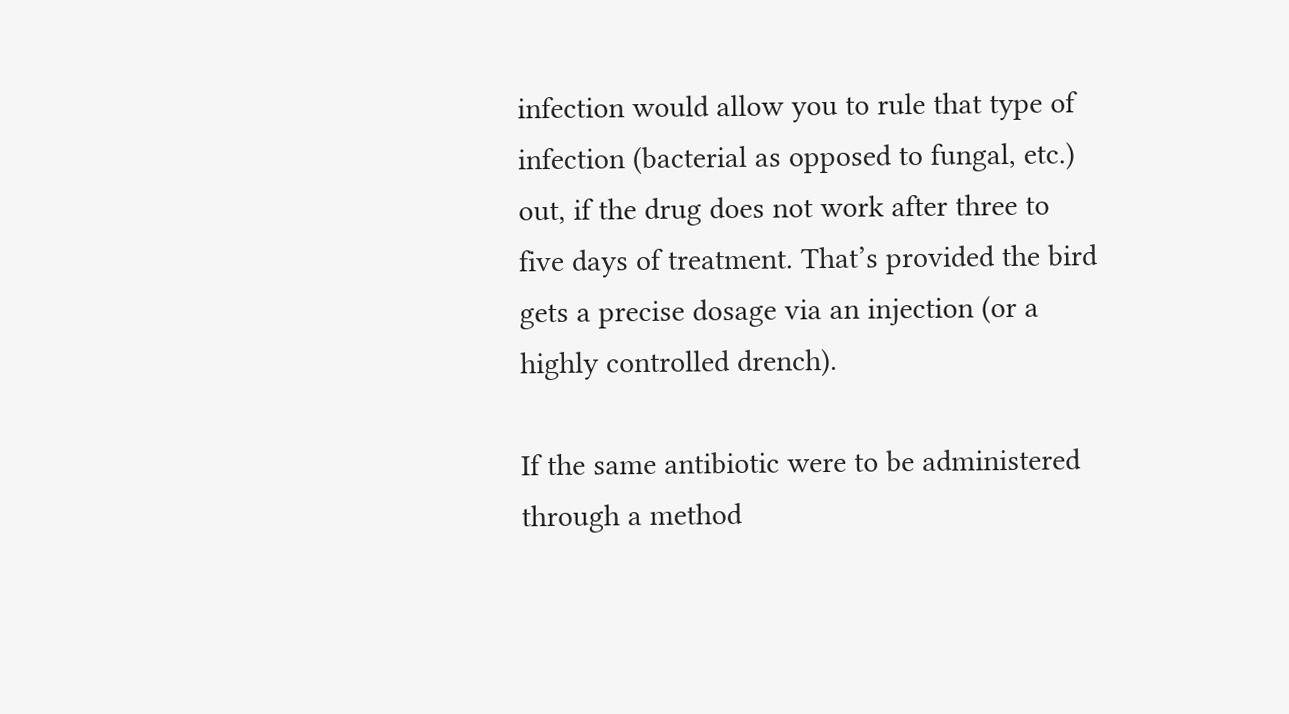infection would allow you to rule that type of infection (bacterial as opposed to fungal, etc.) out, if the drug does not work after three to five days of treatment. That’s provided the bird gets a precise dosage via an injection (or a highly controlled drench).

If the same antibiotic were to be administered through a method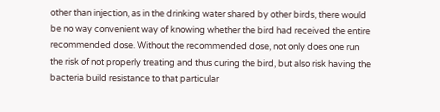other than injection, as in the drinking water shared by other birds, there would be no way convenient way of knowing whether the bird had received the entire recommended dose. Without the recommended dose, not only does one run the risk of not properly treating and thus curing the bird, but also risk having the bacteria build resistance to that particular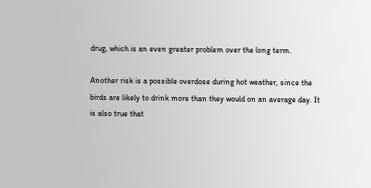drug, which is an even greater problem over the long term.

Another risk is a possible overdose during hot weather, since the birds are likely to drink more than they would on an average day. It is also true that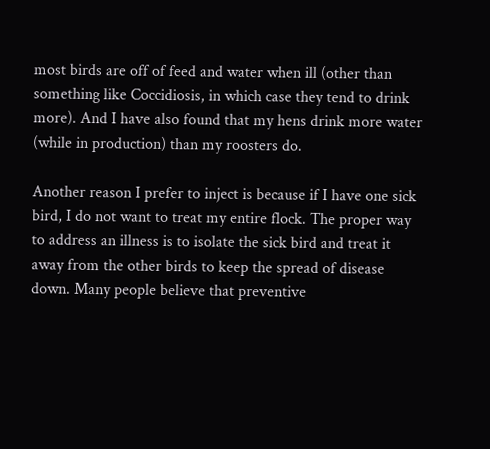most birds are off of feed and water when ill (other than something like Coccidiosis, in which case they tend to drink more). And I have also found that my hens drink more water (while in production) than my roosters do.

Another reason I prefer to inject is because if I have one sick bird, I do not want to treat my entire flock. The proper way to address an illness is to isolate the sick bird and treat it away from the other birds to keep the spread of disease down. Many people believe that preventive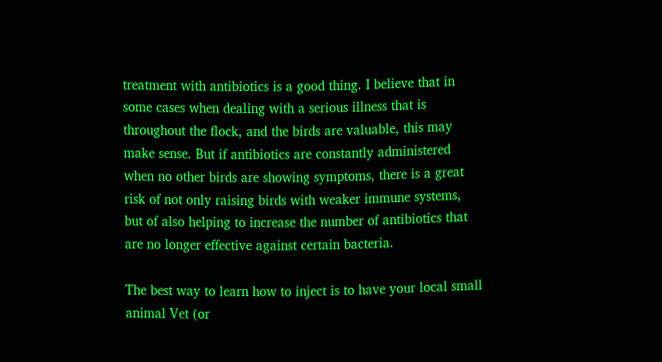treatment with antibiotics is a good thing. I believe that in some cases when dealing with a serious illness that is throughout the flock, and the birds are valuable, this may make sense. But if antibiotics are constantly administered when no other birds are showing symptoms, there is a great risk of not only raising birds with weaker immune systems, but of also helping to increase the number of antibiotics that are no longer effective against certain bacteria.

The best way to learn how to inject is to have your local small animal Vet (or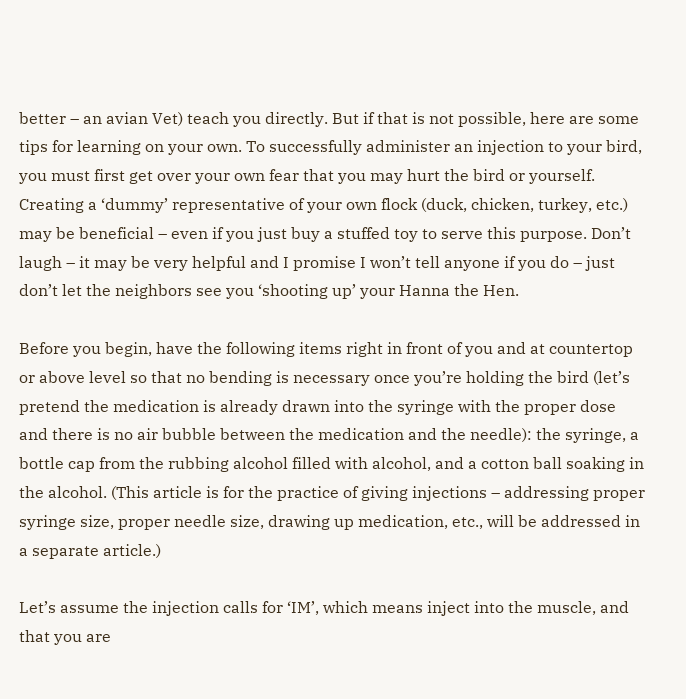better – an avian Vet) teach you directly. But if that is not possible, here are some tips for learning on your own. To successfully administer an injection to your bird, you must first get over your own fear that you may hurt the bird or yourself. Creating a ‘dummy’ representative of your own flock (duck, chicken, turkey, etc.) may be beneficial – even if you just buy a stuffed toy to serve this purpose. Don’t laugh – it may be very helpful and I promise I won’t tell anyone if you do – just don’t let the neighbors see you ‘shooting up’ your Hanna the Hen.

Before you begin, have the following items right in front of you and at countertop or above level so that no bending is necessary once you’re holding the bird (let’s pretend the medication is already drawn into the syringe with the proper dose and there is no air bubble between the medication and the needle): the syringe, a bottle cap from the rubbing alcohol filled with alcohol, and a cotton ball soaking in the alcohol. (This article is for the practice of giving injections – addressing proper syringe size, proper needle size, drawing up medication, etc., will be addressed in a separate article.)

Let’s assume the injection calls for ‘IM’, which means inject into the muscle, and that you are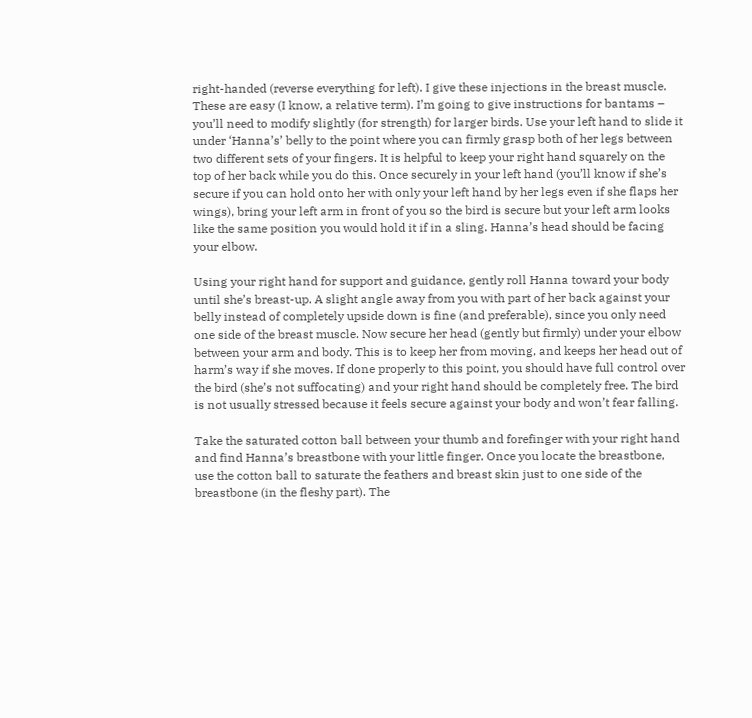right-handed (reverse everything for left). I give these injections in the breast muscle. These are easy (I know, a relative term). I’m going to give instructions for bantams – you’ll need to modify slightly (for strength) for larger birds. Use your left hand to slide it under ‘Hanna’s’ belly to the point where you can firmly grasp both of her legs between two different sets of your fingers. It is helpful to keep your right hand squarely on the top of her back while you do this. Once securely in your left hand (you’ll know if she’s secure if you can hold onto her with only your left hand by her legs even if she flaps her wings), bring your left arm in front of you so the bird is secure but your left arm looks like the same position you would hold it if in a sling. Hanna’s head should be facing your elbow.

Using your right hand for support and guidance, gently roll Hanna toward your body until she’s breast-up. A slight angle away from you with part of her back against your belly instead of completely upside down is fine (and preferable), since you only need one side of the breast muscle. Now secure her head (gently but firmly) under your elbow between your arm and body. This is to keep her from moving, and keeps her head out of harm’s way if she moves. If done properly to this point, you should have full control over the bird (she’s not suffocating) and your right hand should be completely free. The bird is not usually stressed because it feels secure against your body and won’t fear falling.

Take the saturated cotton ball between your thumb and forefinger with your right hand and find Hanna’s breastbone with your little finger. Once you locate the breastbone, use the cotton ball to saturate the feathers and breast skin just to one side of the breastbone (in the fleshy part). The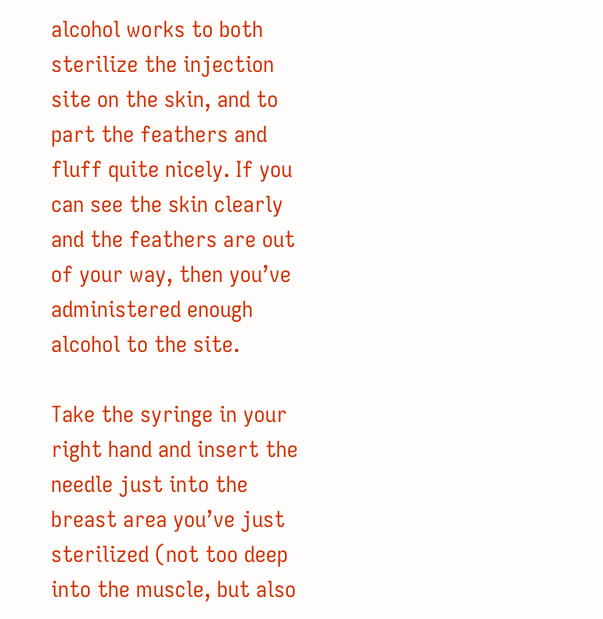alcohol works to both sterilize the injection site on the skin, and to part the feathers and fluff quite nicely. If you can see the skin clearly and the feathers are out of your way, then you’ve administered enough alcohol to the site.

Take the syringe in your right hand and insert the needle just into the breast area you’ve just sterilized (not too deep into the muscle, but also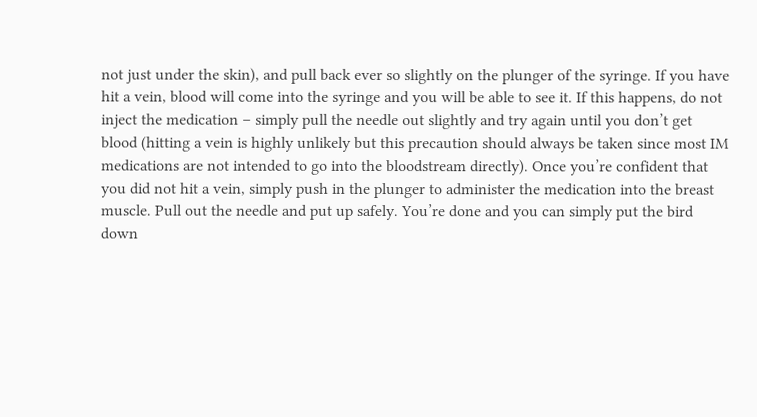not just under the skin), and pull back ever so slightly on the plunger of the syringe. If you have hit a vein, blood will come into the syringe and you will be able to see it. If this happens, do not inject the medication – simply pull the needle out slightly and try again until you don’t get blood (hitting a vein is highly unlikely but this precaution should always be taken since most IM medications are not intended to go into the bloodstream directly). Once you’re confident that you did not hit a vein, simply push in the plunger to administer the medication into the breast muscle. Pull out the needle and put up safely. You’re done and you can simply put the bird down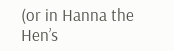(or in Hanna the Hen’s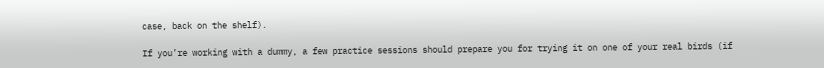case, back on the shelf).

If you’re working with a dummy, a few practice sessions should prepare you for trying it on one of your real birds (if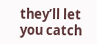they’ll let you catch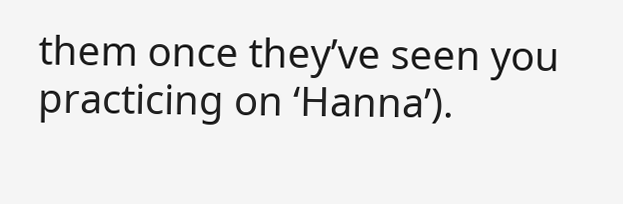them once they’ve seen you practicing on ‘Hanna’).